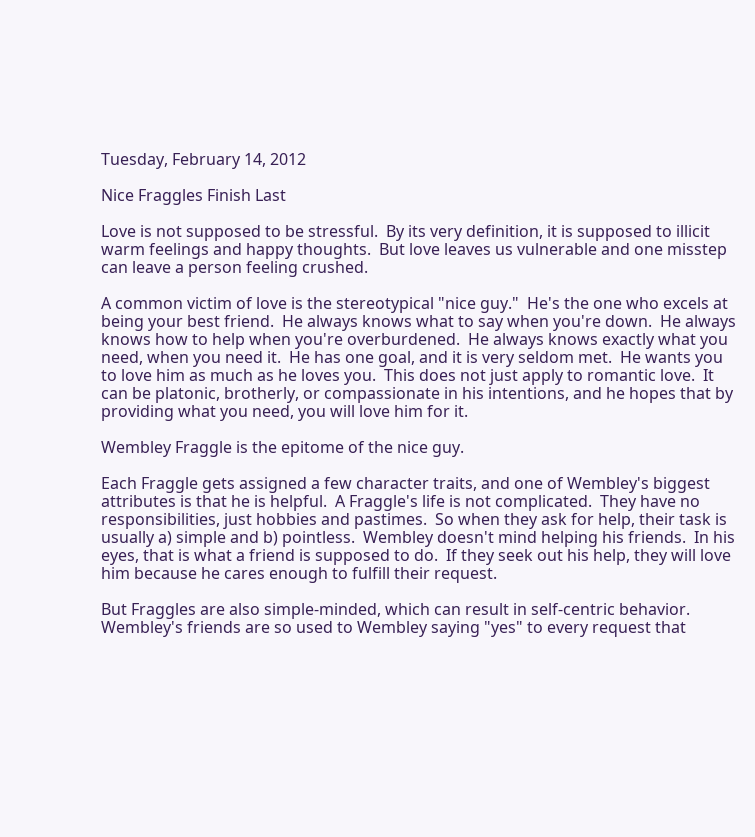Tuesday, February 14, 2012

Nice Fraggles Finish Last

Love is not supposed to be stressful.  By its very definition, it is supposed to illicit warm feelings and happy thoughts.  But love leaves us vulnerable and one misstep can leave a person feeling crushed.

A common victim of love is the stereotypical "nice guy."  He's the one who excels at being your best friend.  He always knows what to say when you're down.  He always knows how to help when you're overburdened.  He always knows exactly what you need, when you need it.  He has one goal, and it is very seldom met.  He wants you to love him as much as he loves you.  This does not just apply to romantic love.  It can be platonic, brotherly, or compassionate in his intentions, and he hopes that by providing what you need, you will love him for it.

Wembley Fraggle is the epitome of the nice guy.

Each Fraggle gets assigned a few character traits, and one of Wembley's biggest attributes is that he is helpful.  A Fraggle's life is not complicated.  They have no responsibilities, just hobbies and pastimes.  So when they ask for help, their task is usually a) simple and b) pointless.  Wembley doesn't mind helping his friends.  In his eyes, that is what a friend is supposed to do.  If they seek out his help, they will love him because he cares enough to fulfill their request.

But Fraggles are also simple-minded, which can result in self-centric behavior.  Wembley's friends are so used to Wembley saying "yes" to every request that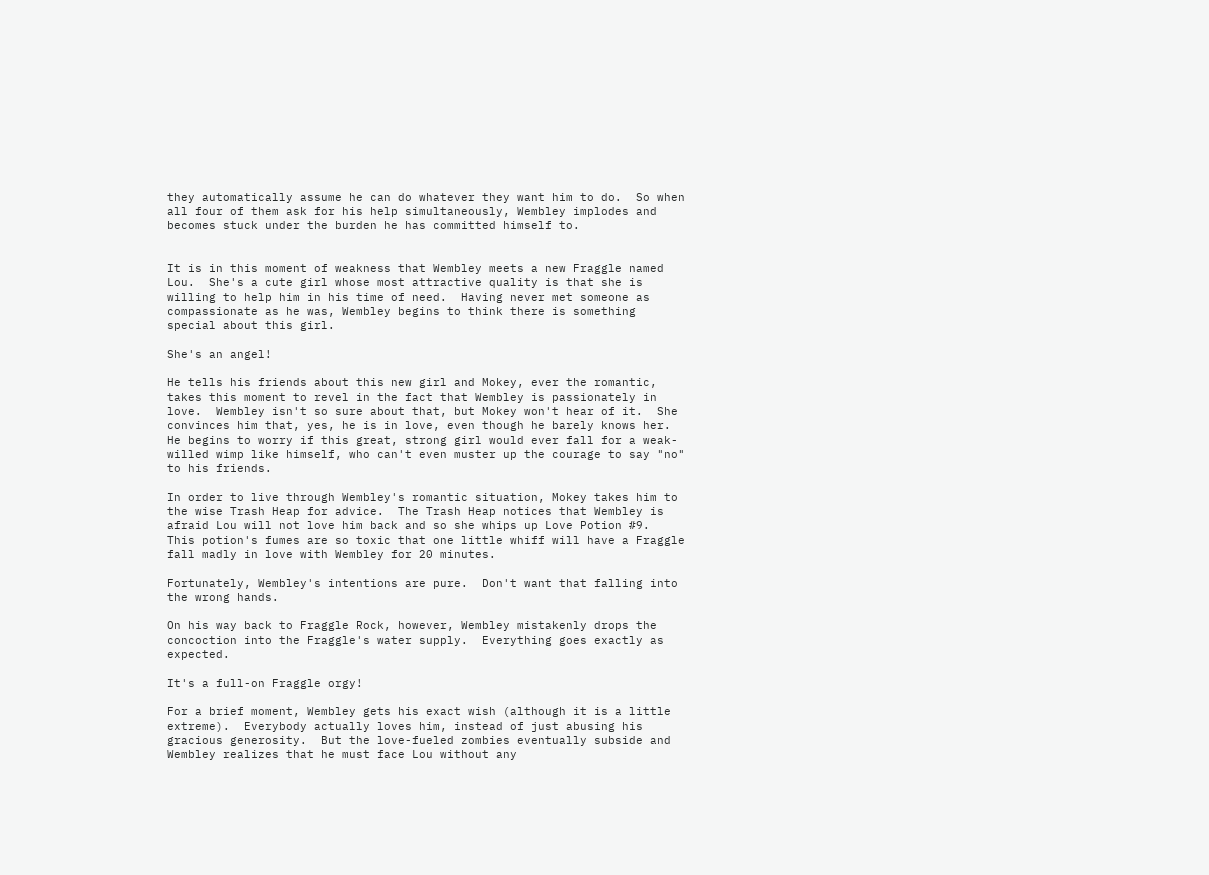they automatically assume he can do whatever they want him to do.  So when all four of them ask for his help simultaneously, Wembley implodes and becomes stuck under the burden he has committed himself to.


It is in this moment of weakness that Wembley meets a new Fraggle named Lou.  She's a cute girl whose most attractive quality is that she is willing to help him in his time of need.  Having never met someone as compassionate as he was, Wembley begins to think there is something special about this girl.

She's an angel!

He tells his friends about this new girl and Mokey, ever the romantic, takes this moment to revel in the fact that Wembley is passionately in love.  Wembley isn't so sure about that, but Mokey won't hear of it.  She convinces him that, yes, he is in love, even though he barely knows her.  He begins to worry if this great, strong girl would ever fall for a weak-willed wimp like himself, who can't even muster up the courage to say "no" to his friends.

In order to live through Wembley's romantic situation, Mokey takes him to the wise Trash Heap for advice.  The Trash Heap notices that Wembley is afraid Lou will not love him back and so she whips up Love Potion #9.  This potion's fumes are so toxic that one little whiff will have a Fraggle fall madly in love with Wembley for 20 minutes.

Fortunately, Wembley's intentions are pure.  Don't want that falling into the wrong hands.

On his way back to Fraggle Rock, however, Wembley mistakenly drops the concoction into the Fraggle's water supply.  Everything goes exactly as expected.

It's a full-on Fraggle orgy!

For a brief moment, Wembley gets his exact wish (although it is a little extreme).  Everybody actually loves him, instead of just abusing his gracious generosity.  But the love-fueled zombies eventually subside and Wembley realizes that he must face Lou without any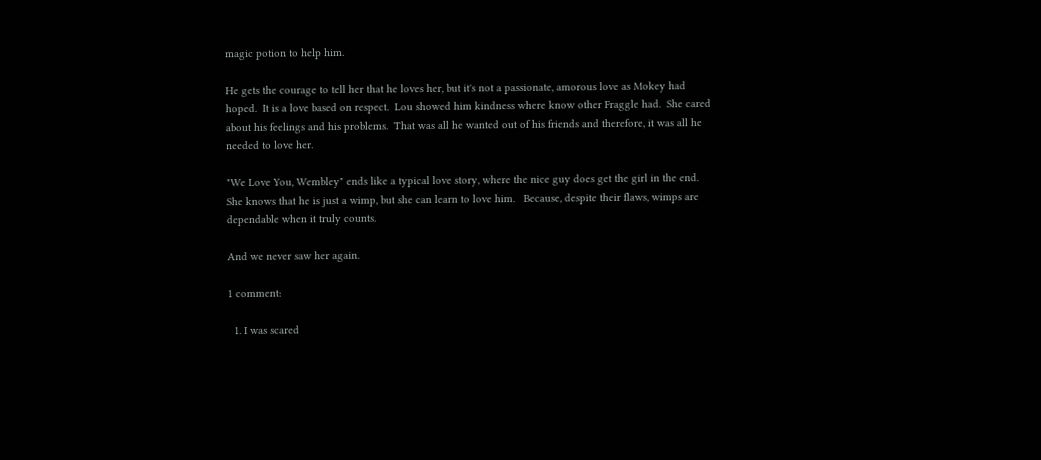magic potion to help him.

He gets the courage to tell her that he loves her, but it's not a passionate, amorous love as Mokey had hoped.  It is a love based on respect.  Lou showed him kindness where know other Fraggle had.  She cared about his feelings and his problems.  That was all he wanted out of his friends and therefore, it was all he needed to love her.

"We Love You, Wembley" ends like a typical love story, where the nice guy does get the girl in the end.  She knows that he is just a wimp, but she can learn to love him.   Because, despite their flaws, wimps are dependable when it truly counts.

And we never saw her again.

1 comment:

  1. I was scared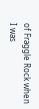of Fraggle Rock when I was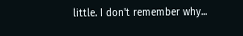little. I don't remember why...